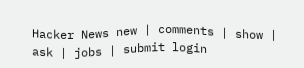Hacker News new | comments | show | ask | jobs | submit login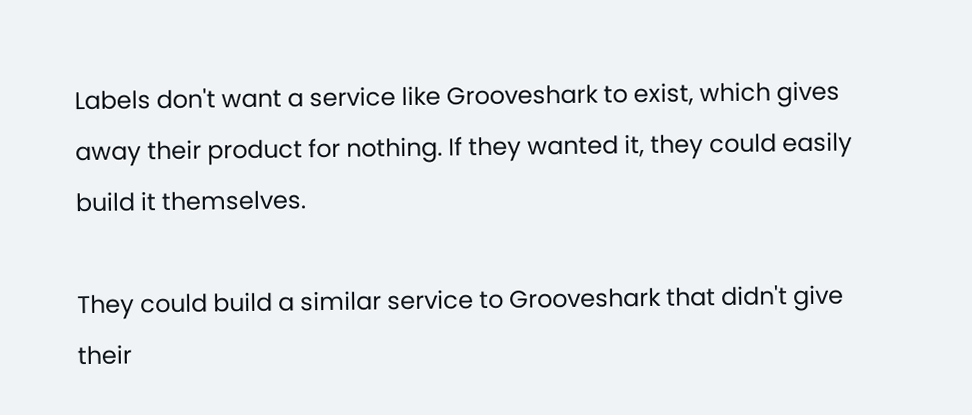Labels don't want a service like Grooveshark to exist, which gives away their product for nothing. If they wanted it, they could easily build it themselves.

They could build a similar service to Grooveshark that didn't give their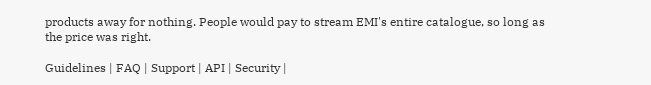products away for nothing. People would pay to stream EMI's entire catalogue, so long as the price was right.

Guidelines | FAQ | Support | API | Security |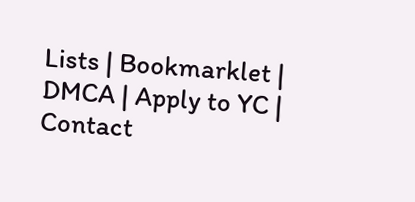Lists | Bookmarklet | DMCA | Apply to YC | Contact